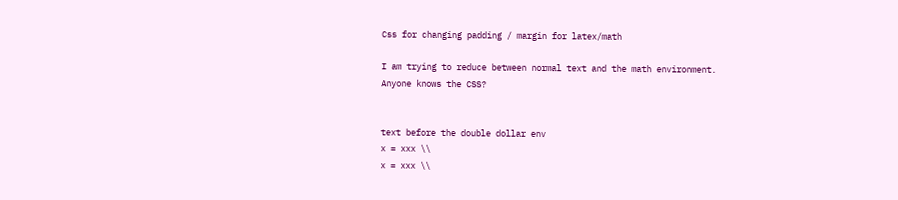Css for changing padding / margin for latex/math

I am trying to reduce between normal text and the math environment.
Anyone knows the CSS?


text before the double dollar env
x = xxx \\
x = xxx \\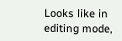Looks like in editing mode,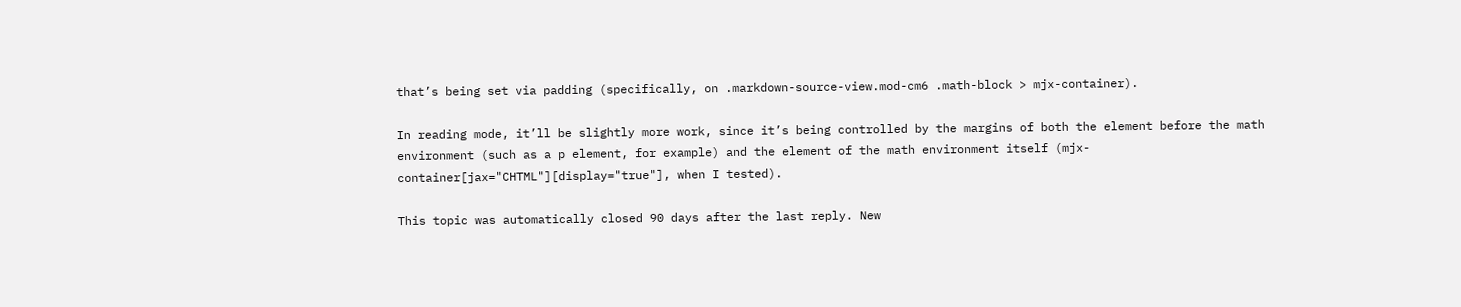that’s being set via padding (specifically, on .markdown-source-view.mod-cm6 .math-block > mjx-container).

In reading mode, it’ll be slightly more work, since it’s being controlled by the margins of both the element before the math environment (such as a p element, for example) and the element of the math environment itself (mjx-container[jax="CHTML"][display="true"], when I tested).

This topic was automatically closed 90 days after the last reply. New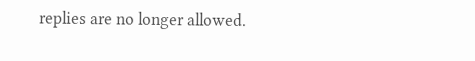replies are no longer allowed.